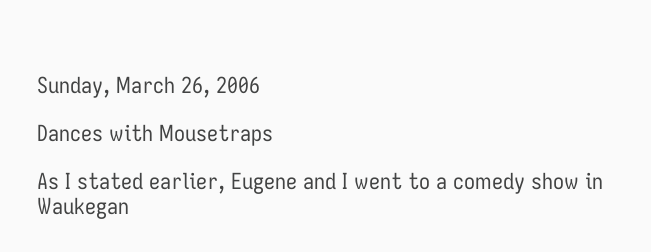Sunday, March 26, 2006

Dances with Mousetraps

As I stated earlier, Eugene and I went to a comedy show in Waukegan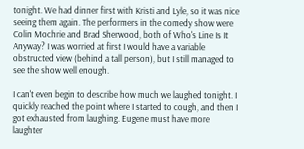tonight. We had dinner first with Kristi and Lyle, so it was nice seeing them again. The performers in the comedy show were Colin Mochrie and Brad Sherwood, both of Who's Line Is It Anyway? I was worried at first I would have a variable obstructed view (behind a tall person), but I still managed to see the show well enough.

I can't even begin to describe how much we laughed tonight. I quickly reached the point where I started to cough, and then I got exhausted from laughing. Eugene must have more laughter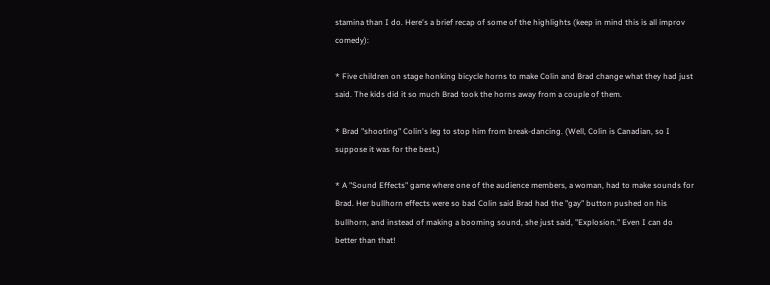stamina than I do. Here's a brief recap of some of the highlights (keep in mind this is all improv comedy):

* Five children on stage honking bicycle horns to make Colin and Brad change what they had just said. The kids did it so much Brad took the horns away from a couple of them.

* Brad "shooting" Colin's leg to stop him from break-dancing. (Well, Colin is Canadian, so I suppose it was for the best.)

* A "Sound Effects" game where one of the audience members, a woman, had to make sounds for Brad. Her bullhorn effects were so bad Colin said Brad had the "gay" button pushed on his bullhorn, and instead of making a booming sound, she just said, "Explosion." Even I can do better than that!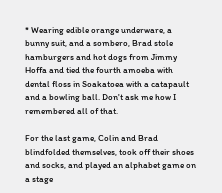* Wearing edible orange underware, a bunny suit, and a sombero, Brad stole hamburgers and hot dogs from Jimmy Hoffa and tied the fourth amoeba with dental floss in Soakatoea with a catapault and a bowling ball. Don't ask me how I remembered all of that.

For the last game, Colin and Brad blindfolded themselves, took off their shoes and socks, and played an alphabet game on a stage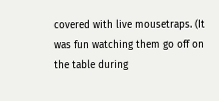covered with live mousetraps. (It was fun watching them go off on the table during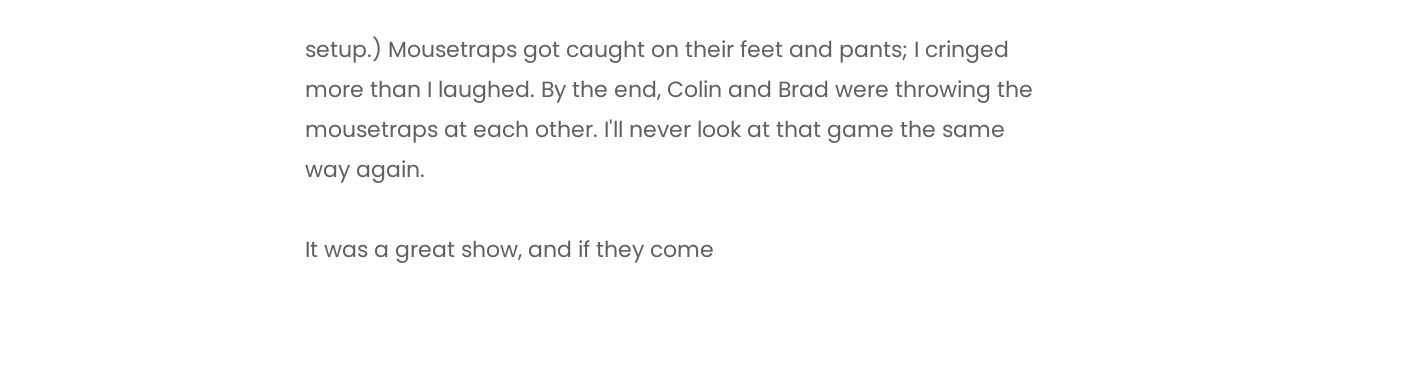setup.) Mousetraps got caught on their feet and pants; I cringed more than I laughed. By the end, Colin and Brad were throwing the mousetraps at each other. I'll never look at that game the same way again.

It was a great show, and if they come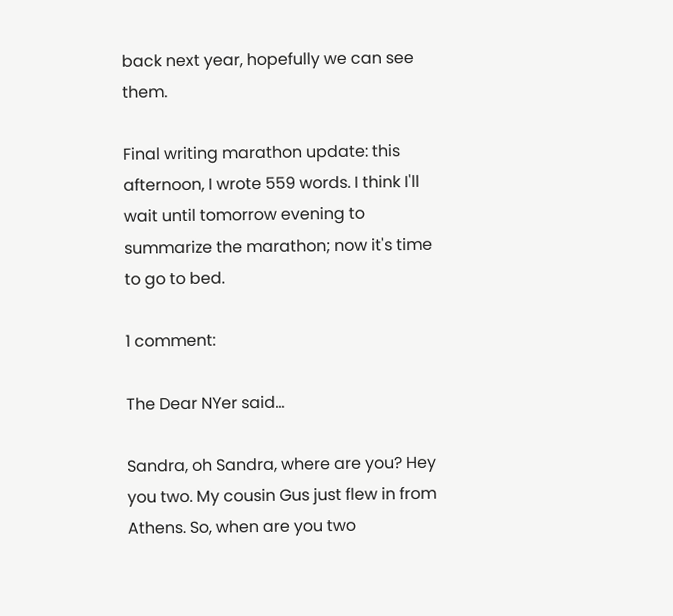back next year, hopefully we can see them.

Final writing marathon update: this afternoon, I wrote 559 words. I think I'll wait until tomorrow evening to summarize the marathon; now it's time to go to bed.

1 comment:

The Dear NYer said...

Sandra, oh Sandra, where are you? Hey you two. My cousin Gus just flew in from Athens. So, when are you two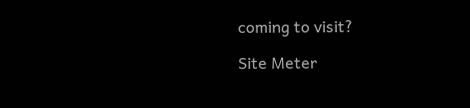coming to visit?

Site Meter